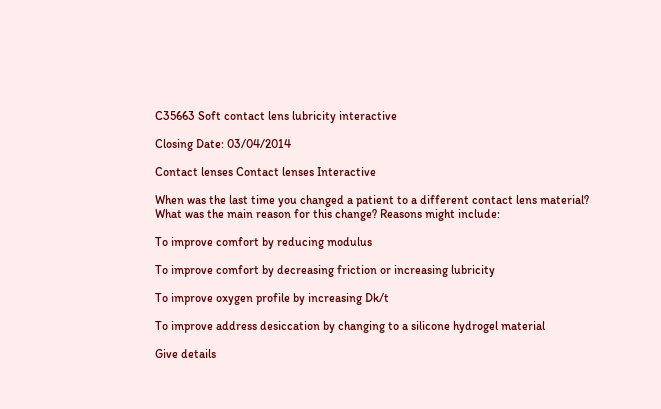C35663 Soft contact lens lubricity interactive

Closing Date: 03/04/2014

Contact lenses Contact lenses Interactive

When was the last time you changed a patient to a different contact lens material? What was the main reason for this change? Reasons might include:

To improve comfort by reducing modulus

To improve comfort by decreasing friction or increasing lubricity

To improve oxygen profile by increasing Dk/t

To improve address desiccation by changing to a silicone hydrogel material

Give details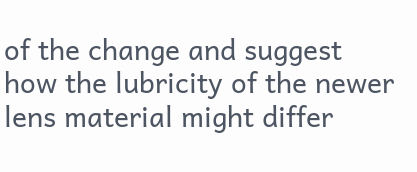of the change and suggest how the lubricity of the newer lens material might differ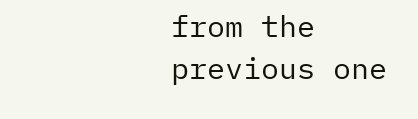from the previous one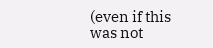(even if this was not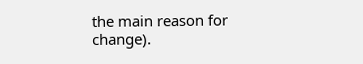the main reason for change).